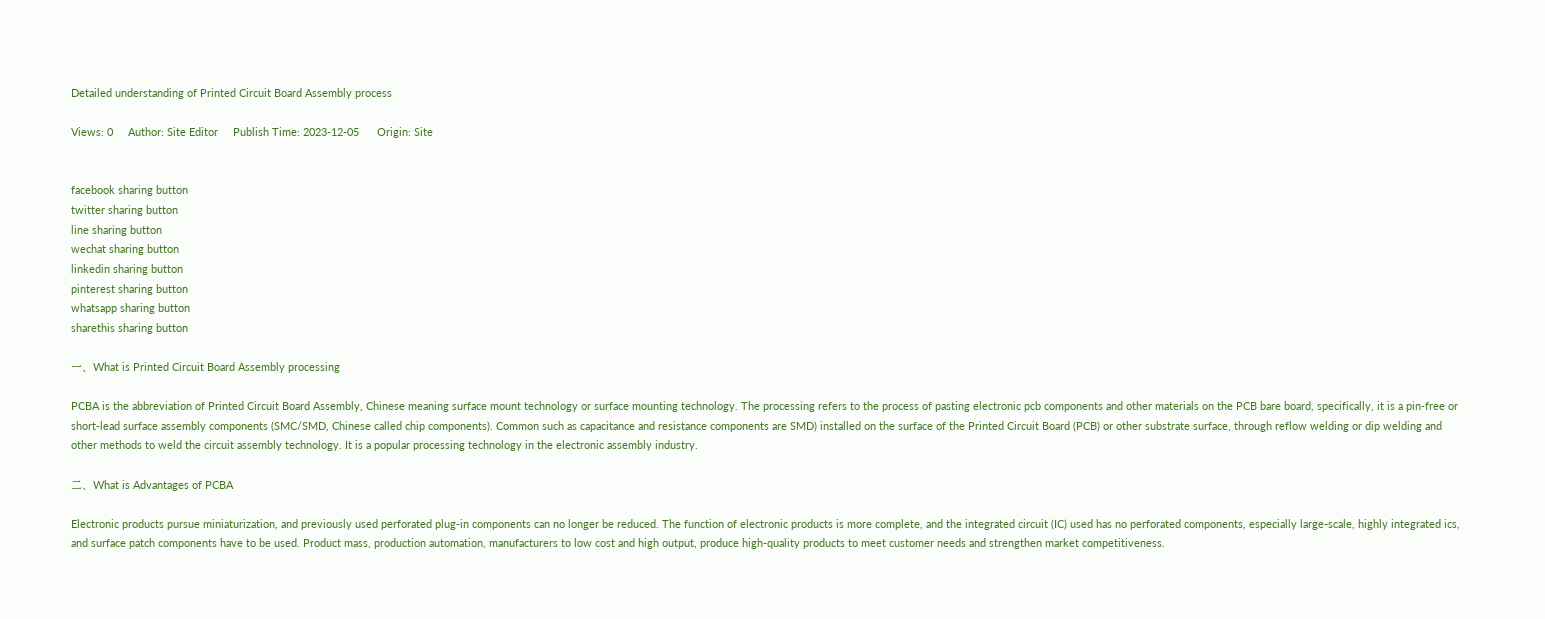Detailed understanding of Printed Circuit Board Assembly process

Views: 0     Author: Site Editor     Publish Time: 2023-12-05      Origin: Site


facebook sharing button
twitter sharing button
line sharing button
wechat sharing button
linkedin sharing button
pinterest sharing button
whatsapp sharing button
sharethis sharing button

一、What is Printed Circuit Board Assembly processing

PCBA is the abbreviation of Printed Circuit Board Assembly, Chinese meaning surface mount technology or surface mounting technology. The processing refers to the process of pasting electronic pcb components and other materials on the PCB bare board, specifically, it is a pin-free or short-lead surface assembly components (SMC/SMD, Chinese called chip components). Common such as capacitance and resistance components are SMD) installed on the surface of the Printed Circuit Board (PCB) or other substrate surface, through reflow welding or dip welding and other methods to weld the circuit assembly technology. It is a popular processing technology in the electronic assembly industry.

二、What is Advantages of PCBA

Electronic products pursue miniaturization, and previously used perforated plug-in components can no longer be reduced. The function of electronic products is more complete, and the integrated circuit (IC) used has no perforated components, especially large-scale, highly integrated ics, and surface patch components have to be used. Product mass, production automation, manufacturers to low cost and high output, produce high-quality products to meet customer needs and strengthen market competitiveness.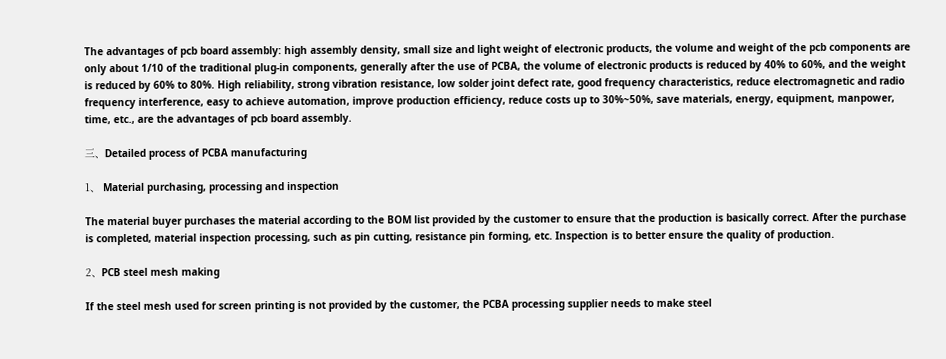The advantages of pcb board assembly: high assembly density, small size and light weight of electronic products, the volume and weight of the pcb components are only about 1/10 of the traditional plug-in components, generally after the use of PCBA, the volume of electronic products is reduced by 40% to 60%, and the weight is reduced by 60% to 80%. High reliability, strong vibration resistance, low solder joint defect rate, good frequency characteristics, reduce electromagnetic and radio frequency interference, easy to achieve automation, improve production efficiency, reduce costs up to 30%~50%, save materials, energy, equipment, manpower, time, etc., are the advantages of pcb board assembly.

三、Detailed process of PCBA manufacturing

1、 Material purchasing, processing and inspection

The material buyer purchases the material according to the BOM list provided by the customer to ensure that the production is basically correct. After the purchase is completed, material inspection processing, such as pin cutting, resistance pin forming, etc. Inspection is to better ensure the quality of production.

2、PCB steel mesh making

If the steel mesh used for screen printing is not provided by the customer, the PCBA processing supplier needs to make steel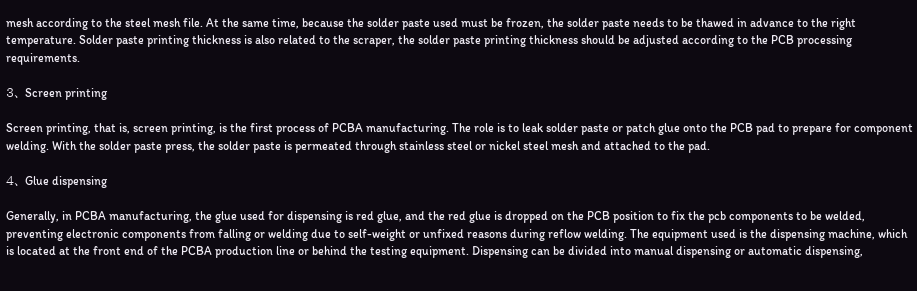mesh according to the steel mesh file. At the same time, because the solder paste used must be frozen, the solder paste needs to be thawed in advance to the right temperature. Solder paste printing thickness is also related to the scraper, the solder paste printing thickness should be adjusted according to the PCB processing requirements.

3、 Screen printing

Screen printing, that is, screen printing, is the first process of PCBA manufacturing. The role is to leak solder paste or patch glue onto the PCB pad to prepare for component welding. With the solder paste press, the solder paste is permeated through stainless steel or nickel steel mesh and attached to the pad.

4、 Glue dispensing

Generally, in PCBA manufacturing, the glue used for dispensing is red glue, and the red glue is dropped on the PCB position to fix the pcb components to be welded, preventing electronic components from falling or welding due to self-weight or unfixed reasons during reflow welding. The equipment used is the dispensing machine, which is located at the front end of the PCBA production line or behind the testing equipment. Dispensing can be divided into manual dispensing or automatic dispensing,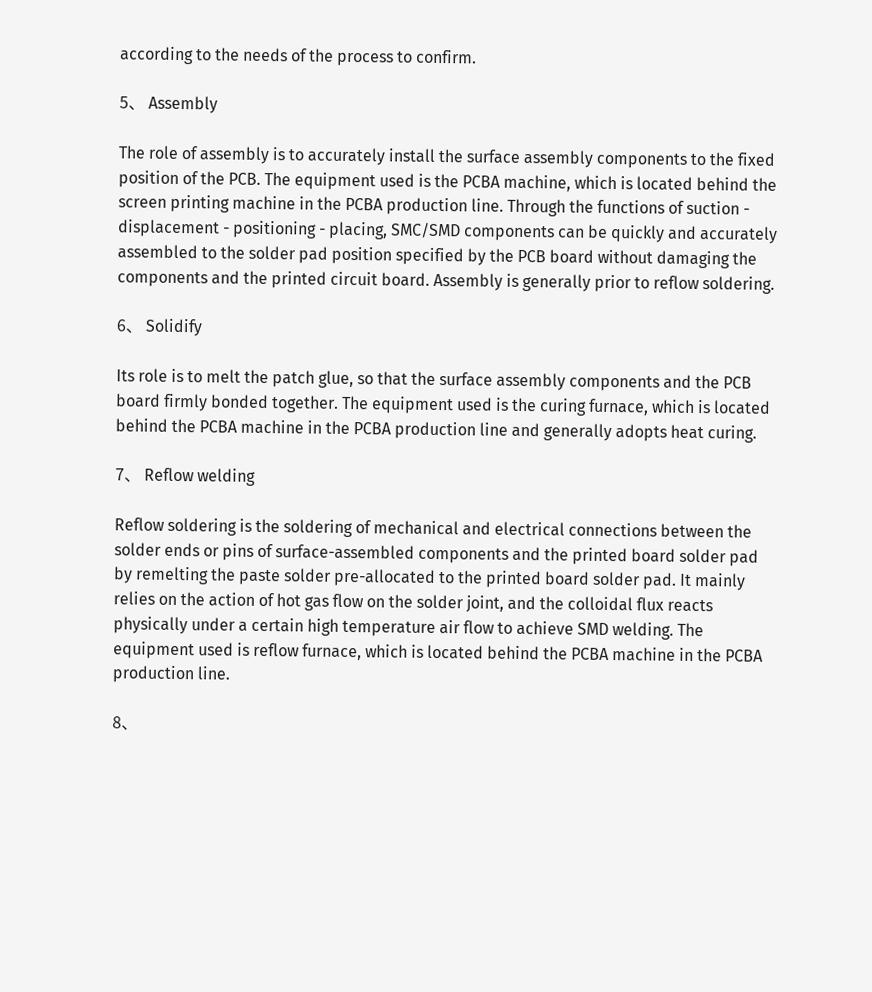according to the needs of the process to confirm.

5、 Assembly

The role of assembly is to accurately install the surface assembly components to the fixed position of the PCB. The equipment used is the PCBA machine, which is located behind the screen printing machine in the PCBA production line. Through the functions of suction - displacement - positioning - placing, SMC/SMD components can be quickly and accurately assembled to the solder pad position specified by the PCB board without damaging the components and the printed circuit board. Assembly is generally prior to reflow soldering.

6、 Solidify

Its role is to melt the patch glue, so that the surface assembly components and the PCB board firmly bonded together. The equipment used is the curing furnace, which is located behind the PCBA machine in the PCBA production line and generally adopts heat curing.

7、 Reflow welding

Reflow soldering is the soldering of mechanical and electrical connections between the solder ends or pins of surface-assembled components and the printed board solder pad by remelting the paste solder pre-allocated to the printed board solder pad. It mainly relies on the action of hot gas flow on the solder joint, and the colloidal flux reacts physically under a certain high temperature air flow to achieve SMD welding. The equipment used is reflow furnace, which is located behind the PCBA machine in the PCBA production line.

8、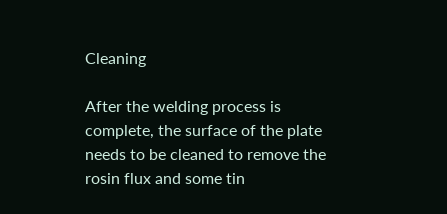Cleaning

After the welding process is complete, the surface of the plate needs to be cleaned to remove the rosin flux and some tin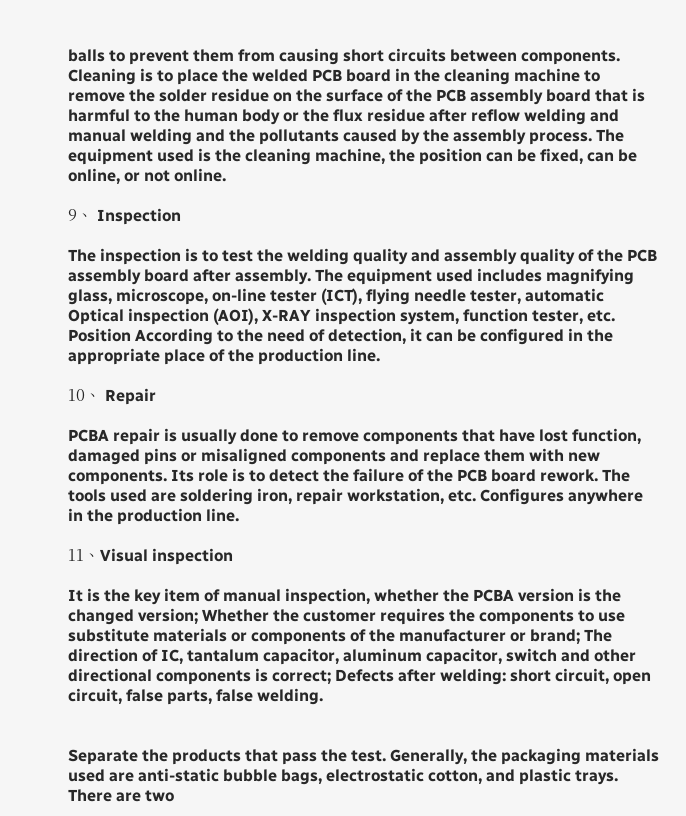balls to prevent them from causing short circuits between components. Cleaning is to place the welded PCB board in the cleaning machine to remove the solder residue on the surface of the PCB assembly board that is harmful to the human body or the flux residue after reflow welding and manual welding and the pollutants caused by the assembly process. The equipment used is the cleaning machine, the position can be fixed, can be online, or not online.

9、 Inspection

The inspection is to test the welding quality and assembly quality of the PCB assembly board after assembly. The equipment used includes magnifying glass, microscope, on-line tester (ICT), flying needle tester, automatic Optical inspection (AOI), X-RAY inspection system, function tester, etc. Position According to the need of detection, it can be configured in the appropriate place of the production line.

10、 Repair

PCBA repair is usually done to remove components that have lost function, damaged pins or misaligned components and replace them with new components. Its role is to detect the failure of the PCB board rework. The tools used are soldering iron, repair workstation, etc. Configures anywhere in the production line.

11、Visual inspection

It is the key item of manual inspection, whether the PCBA version is the changed version; Whether the customer requires the components to use substitute materials or components of the manufacturer or brand; The direction of IC, tantalum capacitor, aluminum capacitor, switch and other directional components is correct; Defects after welding: short circuit, open circuit, false parts, false welding.


Separate the products that pass the test. Generally, the packaging materials used are anti-static bubble bags, electrostatic cotton, and plastic trays. There are two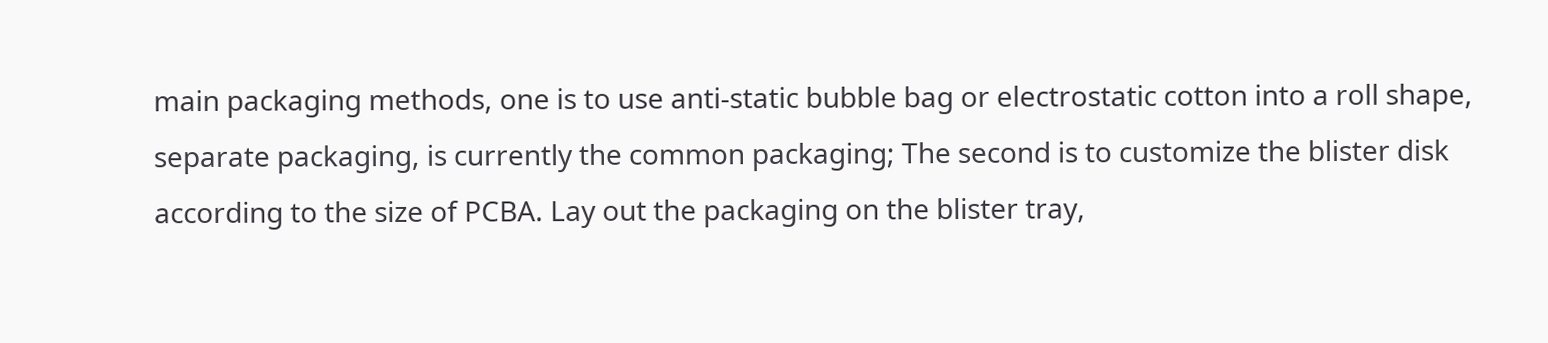main packaging methods, one is to use anti-static bubble bag or electrostatic cotton into a roll shape, separate packaging, is currently the common packaging; The second is to customize the blister disk according to the size of PCBA. Lay out the packaging on the blister tray,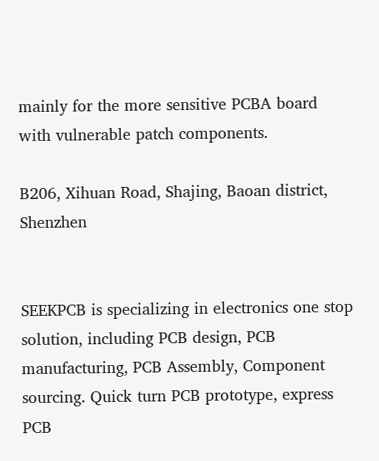mainly for the more sensitive PCBA board with vulnerable patch components.

B206, Xihuan Road, Shajing, Baoan district, Shenzhen


SEEKPCB is specializing in electronics one stop solution, including PCB design, PCB manufacturing, PCB Assembly, Component sourcing. Quick turn PCB prototype, express PCB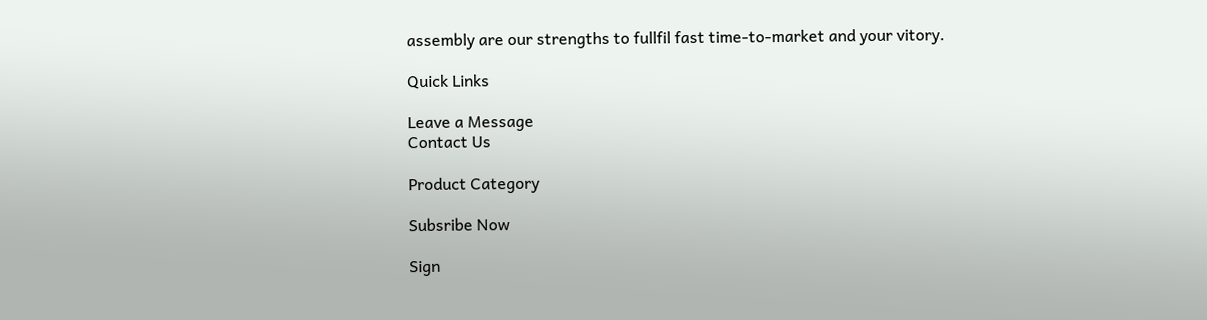assembly are our strengths to fullfil fast time-to-market and your vitory.

Quick Links

Leave a Message
Contact Us

Product Category

Subsribe Now

Sign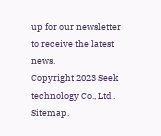up for our newsletter to receive the latest news.
Copyright 2023 Seek technology Co., Ltd . Sitemap.